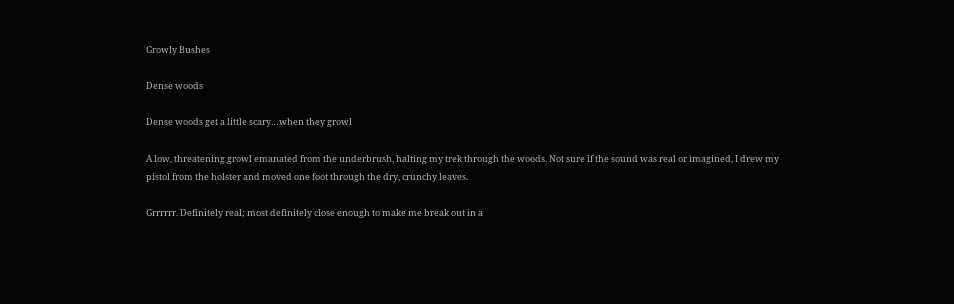Growly Bushes

Dense woods

Dense woods get a little scary…when they growl

A low, threatening growl emanated from the underbrush, halting my trek through the woods. Not sure if the sound was real or imagined, I drew my pistol from the holster and moved one foot through the dry, crunchy leaves.

Grrrrrr. Definitely real; most definitely close enough to make me break out in a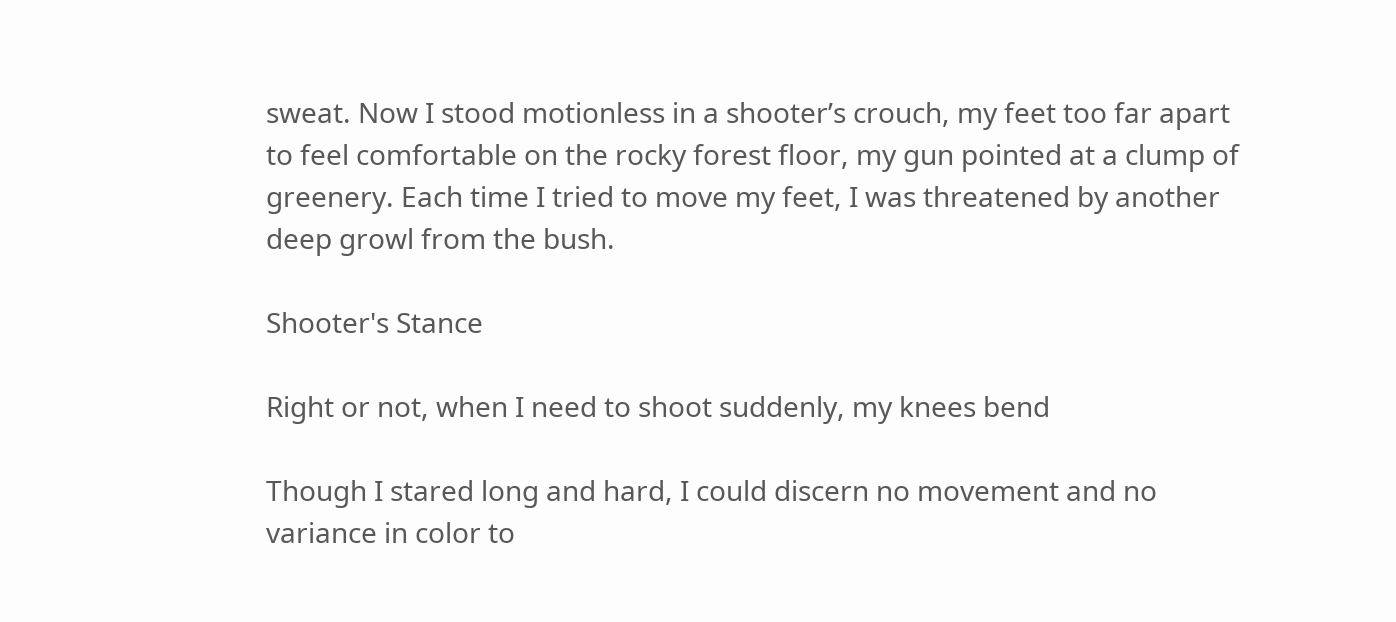sweat. Now I stood motionless in a shooter’s crouch, my feet too far apart to feel comfortable on the rocky forest floor, my gun pointed at a clump of greenery. Each time I tried to move my feet, I was threatened by another deep growl from the bush.

Shooter's Stance

Right or not, when I need to shoot suddenly, my knees bend

Though I stared long and hard, I could discern no movement and no variance in color to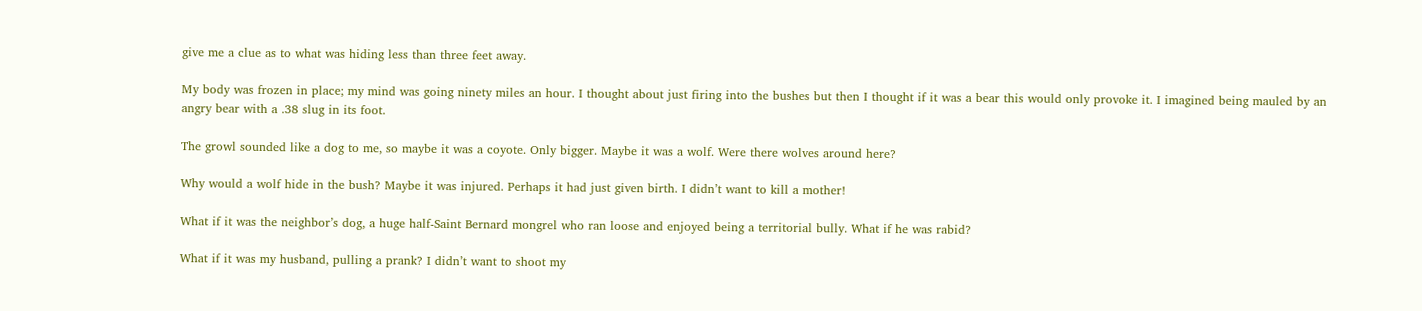give me a clue as to what was hiding less than three feet away.

My body was frozen in place; my mind was going ninety miles an hour. I thought about just firing into the bushes but then I thought if it was a bear this would only provoke it. I imagined being mauled by an angry bear with a .38 slug in its foot.

The growl sounded like a dog to me, so maybe it was a coyote. Only bigger. Maybe it was a wolf. Were there wolves around here?

Why would a wolf hide in the bush? Maybe it was injured. Perhaps it had just given birth. I didn’t want to kill a mother!

What if it was the neighbor’s dog, a huge half-Saint Bernard mongrel who ran loose and enjoyed being a territorial bully. What if he was rabid?

What if it was my husband, pulling a prank? I didn’t want to shoot my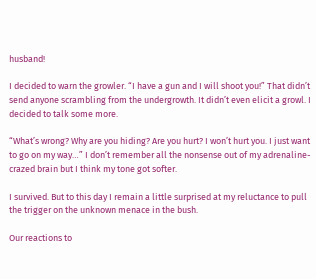husband!

I decided to warn the growler. “I have a gun and I will shoot you!” That didn’t send anyone scrambling from the undergrowth. It didn’t even elicit a growl. I decided to talk some more.

“What’s wrong? Why are you hiding? Are you hurt? I won’t hurt you. I just want to go on my way…” I don’t remember all the nonsense out of my adrenaline-crazed brain but I think my tone got softer.

I survived. But to this day I remain a little surprised at my reluctance to pull the trigger on the unknown menace in the bush.

Our reactions to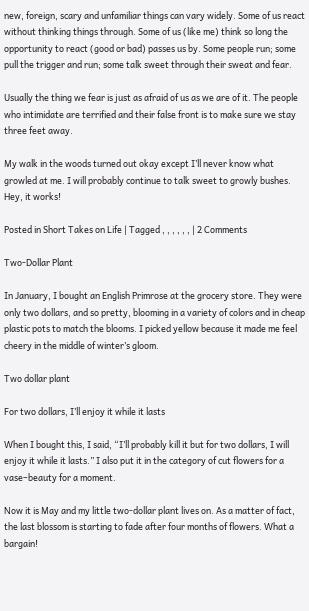new, foreign, scary and unfamiliar things can vary widely. Some of us react without thinking things through. Some of us (like me) think so long the opportunity to react (good or bad) passes us by. Some people run; some pull the trigger and run; some talk sweet through their sweat and fear.

Usually the thing we fear is just as afraid of us as we are of it. The people who intimidate are terrified and their false front is to make sure we stay three feet away.

My walk in the woods turned out okay except I’ll never know what growled at me. I will probably continue to talk sweet to growly bushes. Hey, it works!

Posted in Short Takes on Life | Tagged , , , , , , | 2 Comments

Two-Dollar Plant

In January, I bought an English Primrose at the grocery store. They were only two dollars, and so pretty, blooming in a variety of colors and in cheap plastic pots to match the blooms. I picked yellow because it made me feel cheery in the middle of winter’s gloom.

Two dollar plant

For two dollars, I’ll enjoy it while it lasts

When I bought this, I said, “I’ll probably kill it but for two dollars, I will enjoy it while it lasts.” I also put it in the category of cut flowers for a vase–beauty for a moment.

Now it is May and my little two-dollar plant lives on. As a matter of fact, the last blossom is starting to fade after four months of flowers. What a bargain!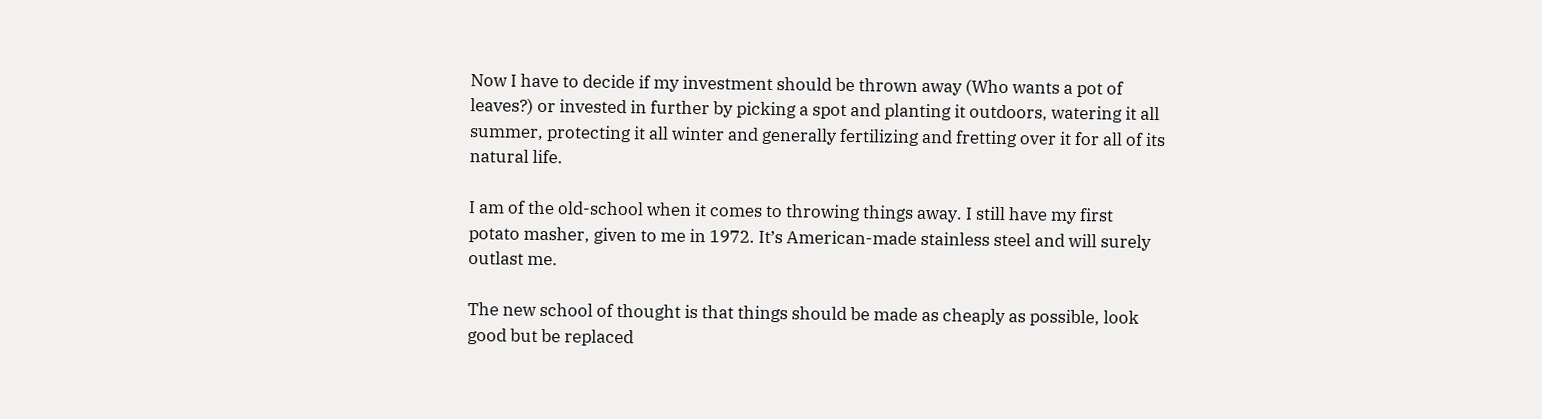Now I have to decide if my investment should be thrown away (Who wants a pot of leaves?) or invested in further by picking a spot and planting it outdoors, watering it all summer, protecting it all winter and generally fertilizing and fretting over it for all of its natural life.

I am of the old-school when it comes to throwing things away. I still have my first potato masher, given to me in 1972. It’s American-made stainless steel and will surely outlast me.

The new school of thought is that things should be made as cheaply as possible, look good but be replaced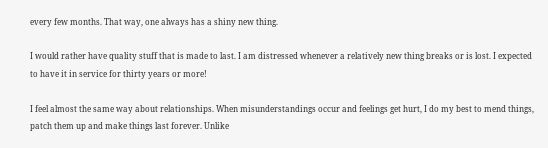every few months. That way, one always has a shiny new thing.

I would rather have quality stuff that is made to last. I am distressed whenever a relatively new thing breaks or is lost. I expected to have it in service for thirty years or more!

I feel almost the same way about relationships. When misunderstandings occur and feelings get hurt, I do my best to mend things, patch them up and make things last forever. Unlike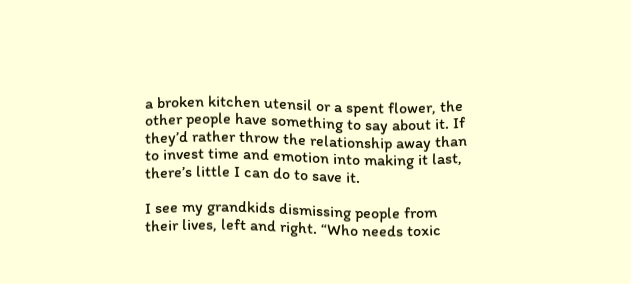a broken kitchen utensil or a spent flower, the other people have something to say about it. If they’d rather throw the relationship away than to invest time and emotion into making it last, there’s little I can do to save it.

I see my grandkids dismissing people from their lives, left and right. “Who needs toxic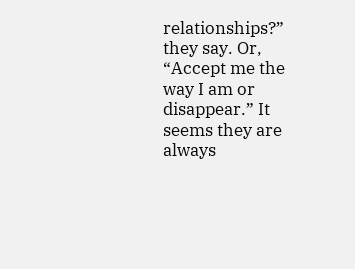relationships?” they say. Or, “Accept me the way I am or disappear.” It seems they are always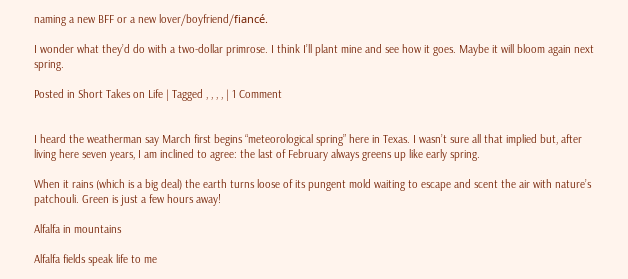naming a new BFF or a new lover/boyfriend/fiancé.

I wonder what they’d do with a two-dollar primrose. I think I’ll plant mine and see how it goes. Maybe it will bloom again next spring.

Posted in Short Takes on Life | Tagged , , , , | 1 Comment


I heard the weatherman say March first begins “meteorological spring” here in Texas. I wasn’t sure all that implied but, after living here seven years, I am inclined to agree: the last of February always greens up like early spring.

When it rains (which is a big deal) the earth turns loose of its pungent mold waiting to escape and scent the air with nature’s patchouli. Green is just a few hours away!

Alfalfa in mountains

Alfalfa fields speak life to me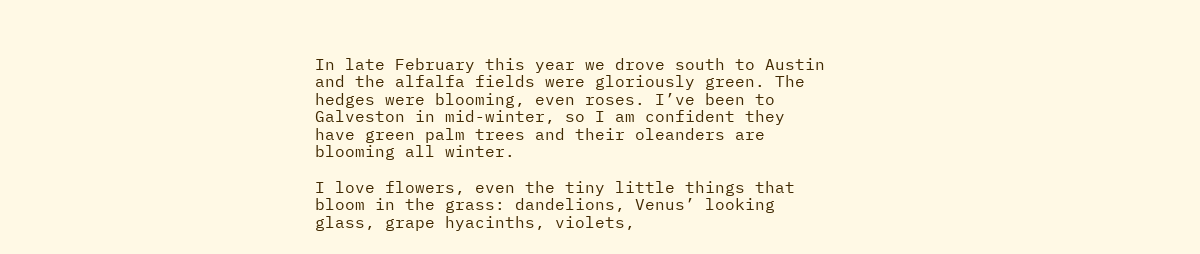In late February this year we drove south to Austin and the alfalfa fields were gloriously green. The hedges were blooming, even roses. I’ve been to Galveston in mid-winter, so I am confident they have green palm trees and their oleanders are blooming all winter.

I love flowers, even the tiny little things that bloom in the grass: dandelions, Venus’ looking glass, grape hyacinths, violets,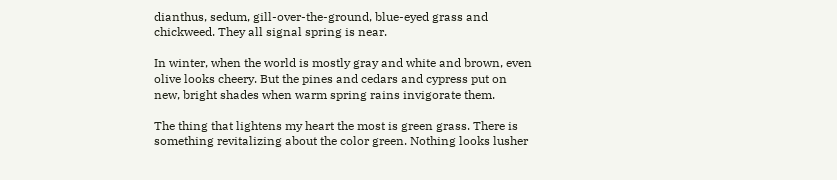dianthus, sedum, gill-over-the-ground, blue-eyed grass and chickweed. They all signal spring is near.

In winter, when the world is mostly gray and white and brown, even olive looks cheery. But the pines and cedars and cypress put on new, bright shades when warm spring rains invigorate them.

The thing that lightens my heart the most is green grass. There is something revitalizing about the color green. Nothing looks lusher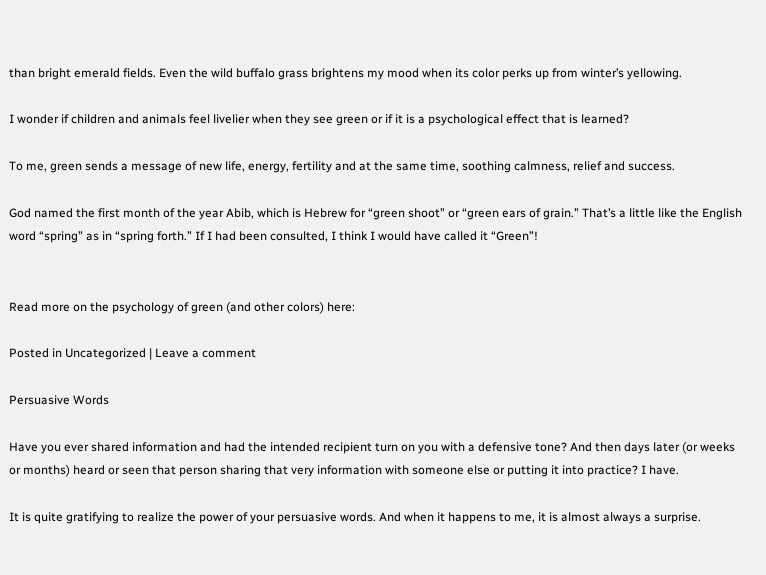than bright emerald fields. Even the wild buffalo grass brightens my mood when its color perks up from winter’s yellowing.

I wonder if children and animals feel livelier when they see green or if it is a psychological effect that is learned?

To me, green sends a message of new life, energy, fertility and at the same time, soothing calmness, relief and success.

God named the first month of the year Abib, which is Hebrew for “green shoot” or “green ears of grain.” That’s a little like the English word “spring” as in “spring forth.” If I had been consulted, I think I would have called it “Green”!


Read more on the psychology of green (and other colors) here:

Posted in Uncategorized | Leave a comment

Persuasive Words

Have you ever shared information and had the intended recipient turn on you with a defensive tone? And then days later (or weeks or months) heard or seen that person sharing that very information with someone else or putting it into practice? I have.

It is quite gratifying to realize the power of your persuasive words. And when it happens to me, it is almost always a surprise.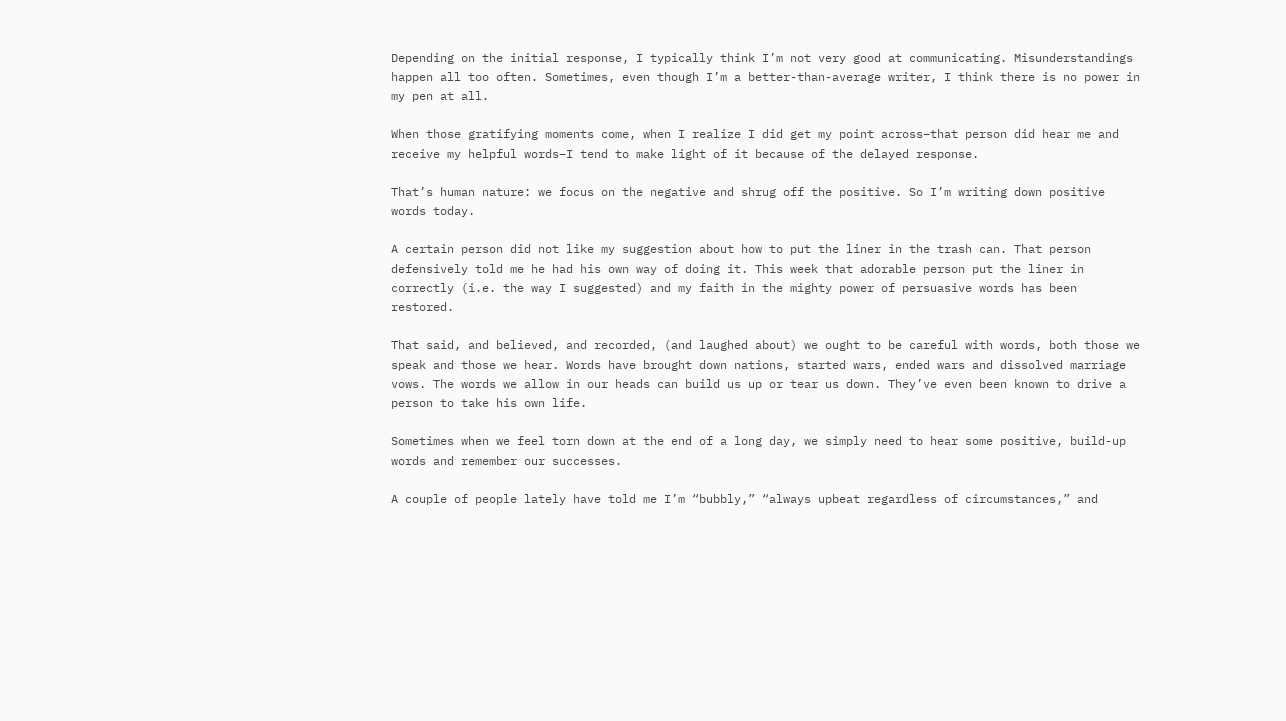Depending on the initial response, I typically think I’m not very good at communicating. Misunderstandings happen all too often. Sometimes, even though I’m a better-than-average writer, I think there is no power in my pen at all.

When those gratifying moments come, when I realize I did get my point across–that person did hear me and receive my helpful words–I tend to make light of it because of the delayed response.

That’s human nature: we focus on the negative and shrug off the positive. So I’m writing down positive words today.

A certain person did not like my suggestion about how to put the liner in the trash can. That person defensively told me he had his own way of doing it. This week that adorable person put the liner in correctly (i.e. the way I suggested) and my faith in the mighty power of persuasive words has been restored.

That said, and believed, and recorded, (and laughed about) we ought to be careful with words, both those we speak and those we hear. Words have brought down nations, started wars, ended wars and dissolved marriage vows. The words we allow in our heads can build us up or tear us down. They’ve even been known to drive a person to take his own life.

Sometimes when we feel torn down at the end of a long day, we simply need to hear some positive, build-up words and remember our successes.

A couple of people lately have told me I’m “bubbly,” “always upbeat regardless of circumstances,” and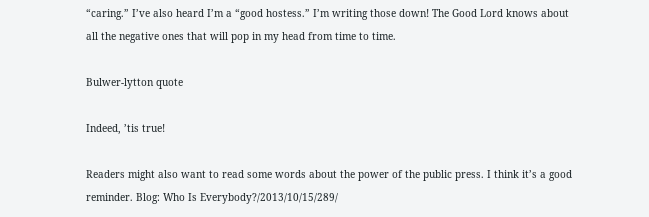“caring.” I’ve also heard I’m a “good hostess.” I’m writing those down! The Good Lord knows about all the negative ones that will pop in my head from time to time.

Bulwer-lytton quote

Indeed, ’tis true!

Readers might also want to read some words about the power of the public press. I think it’s a good reminder. Blog: Who Is Everybody?/2013/10/15/289/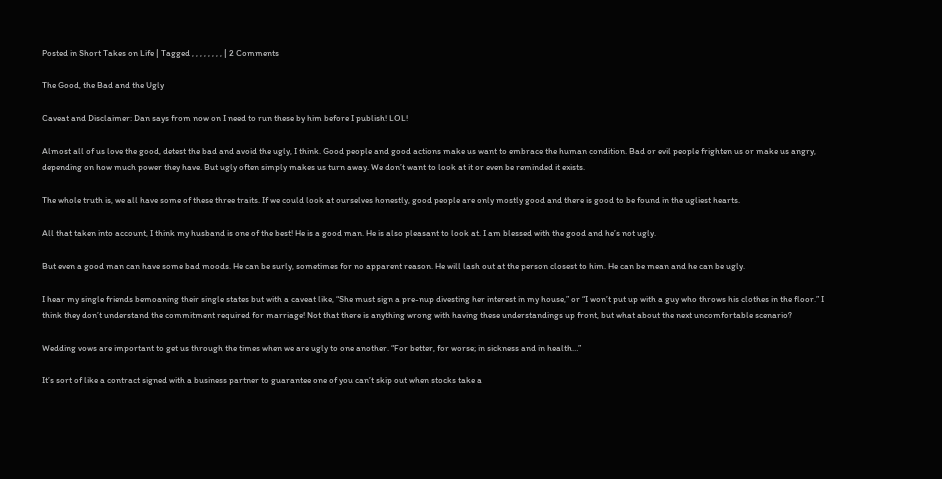Posted in Short Takes on Life | Tagged , , , , , , , , | 2 Comments

The Good, the Bad and the Ugly

Caveat and Disclaimer: Dan says from now on I need to run these by him before I publish! LOL!

Almost all of us love the good, detest the bad and avoid the ugly, I think. Good people and good actions make us want to embrace the human condition. Bad or evil people frighten us or make us angry, depending on how much power they have. But ugly often simply makes us turn away. We don’t want to look at it or even be reminded it exists.

The whole truth is, we all have some of these three traits. If we could look at ourselves honestly, good people are only mostly good and there is good to be found in the ugliest hearts.

All that taken into account, I think my husband is one of the best! He is a good man. He is also pleasant to look at. I am blessed with the good and he’s not ugly.

But even a good man can have some bad moods. He can be surly, sometimes for no apparent reason. He will lash out at the person closest to him. He can be mean and he can be ugly.

I hear my single friends bemoaning their single states but with a caveat like, “She must sign a pre-nup divesting her interest in my house,” or “I won’t put up with a guy who throws his clothes in the floor.” I think they don’t understand the commitment required for marriage! Not that there is anything wrong with having these understandings up front, but what about the next uncomfortable scenario?

Wedding vows are important to get us through the times when we are ugly to one another. “For better, for worse; in sickness and in health…”

It’s sort of like a contract signed with a business partner to guarantee one of you can’t skip out when stocks take a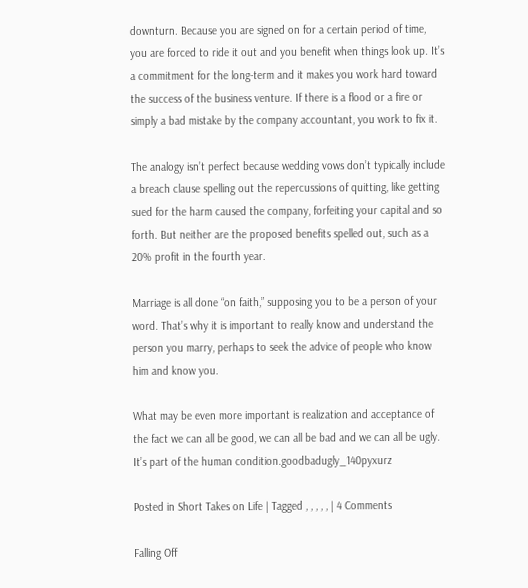downturn. Because you are signed on for a certain period of time, you are forced to ride it out and you benefit when things look up. It’s a commitment for the long-term and it makes you work hard toward the success of the business venture. If there is a flood or a fire or simply a bad mistake by the company accountant, you work to fix it.

The analogy isn’t perfect because wedding vows don’t typically include a breach clause spelling out the repercussions of quitting, like getting sued for the harm caused the company, forfeiting your capital and so forth. But neither are the proposed benefits spelled out, such as a 20% profit in the fourth year.

Marriage is all done “on faith,” supposing you to be a person of your word. That’s why it is important to really know and understand the person you marry, perhaps to seek the advice of people who know him and know you.

What may be even more important is realization and acceptance of the fact we can all be good, we can all be bad and we can all be ugly. It’s part of the human condition.goodbadugly_140pyxurz

Posted in Short Takes on Life | Tagged , , , , , | 4 Comments

Falling Off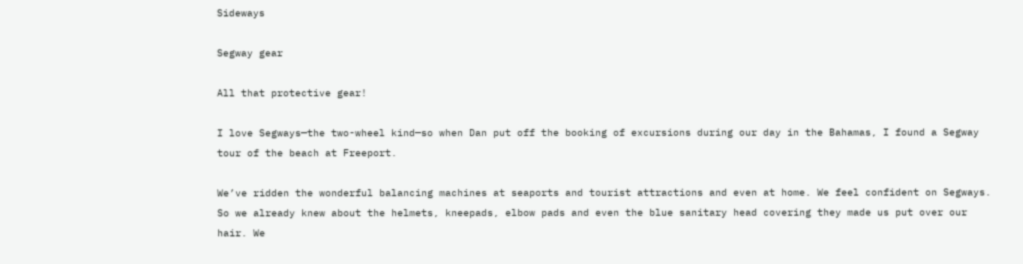Sideways

Segway gear

All that protective gear!

I love Segways—the two-wheel kind—so when Dan put off the booking of excursions during our day in the Bahamas, I found a Segway tour of the beach at Freeport.

We’ve ridden the wonderful balancing machines at seaports and tourist attractions and even at home. We feel confident on Segways. So we already knew about the helmets, kneepads, elbow pads and even the blue sanitary head covering they made us put over our hair. We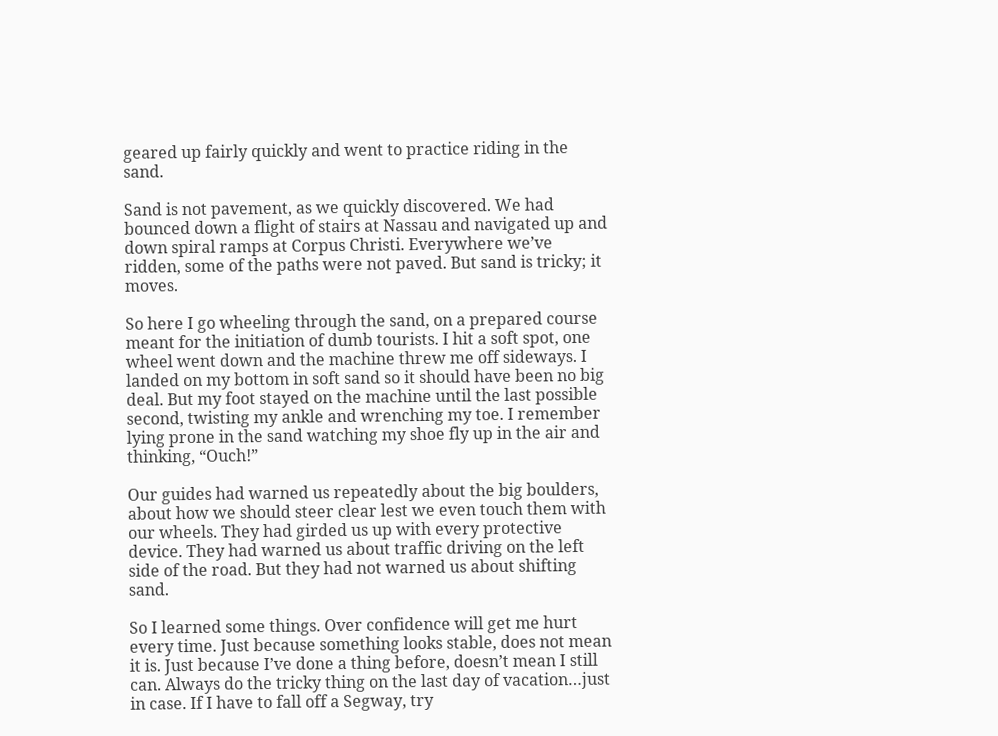geared up fairly quickly and went to practice riding in the sand.

Sand is not pavement, as we quickly discovered. We had bounced down a flight of stairs at Nassau and navigated up and down spiral ramps at Corpus Christi. Everywhere we’ve ridden, some of the paths were not paved. But sand is tricky; it moves.

So here I go wheeling through the sand, on a prepared course meant for the initiation of dumb tourists. I hit a soft spot, one wheel went down and the machine threw me off sideways. I landed on my bottom in soft sand so it should have been no big deal. But my foot stayed on the machine until the last possible second, twisting my ankle and wrenching my toe. I remember lying prone in the sand watching my shoe fly up in the air and thinking, “Ouch!”

Our guides had warned us repeatedly about the big boulders, about how we should steer clear lest we even touch them with our wheels. They had girded us up with every protective device. They had warned us about traffic driving on the left side of the road. But they had not warned us about shifting sand.

So I learned some things. Over confidence will get me hurt every time. Just because something looks stable, does not mean it is. Just because I’ve done a thing before, doesn’t mean I still can. Always do the tricky thing on the last day of vacation…just in case. If I have to fall off a Segway, try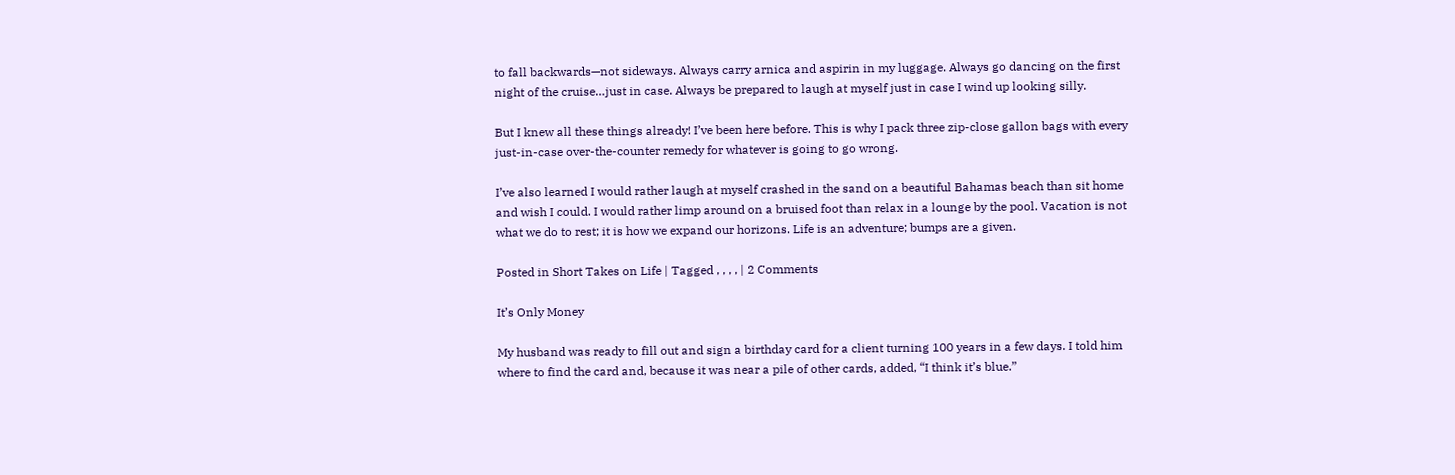to fall backwards—not sideways. Always carry arnica and aspirin in my luggage. Always go dancing on the first night of the cruise…just in case. Always be prepared to laugh at myself just in case I wind up looking silly.

But I knew all these things already! I’ve been here before. This is why I pack three zip-close gallon bags with every just-in-case over-the-counter remedy for whatever is going to go wrong.

I’ve also learned I would rather laugh at myself crashed in the sand on a beautiful Bahamas beach than sit home and wish I could. I would rather limp around on a bruised foot than relax in a lounge by the pool. Vacation is not what we do to rest; it is how we expand our horizons. Life is an adventure; bumps are a given.

Posted in Short Takes on Life | Tagged , , , , | 2 Comments

It’s Only Money

My husband was ready to fill out and sign a birthday card for a client turning 100 years in a few days. I told him where to find the card and, because it was near a pile of other cards, added, “I think it’s blue.”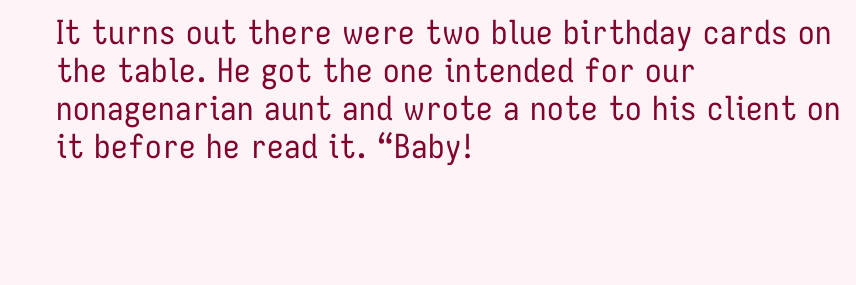It turns out there were two blue birthday cards on the table. He got the one intended for our nonagenarian aunt and wrote a note to his client on it before he read it. “Baby!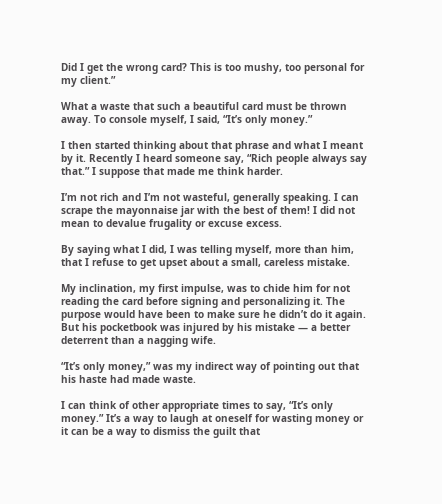Did I get the wrong card? This is too mushy, too personal for my client.”

What a waste that such a beautiful card must be thrown away. To console myself, I said, “It’s only money.”

I then started thinking about that phrase and what I meant by it. Recently I heard someone say, “Rich people always say that.” I suppose that made me think harder.

I’m not rich and I’m not wasteful, generally speaking. I can scrape the mayonnaise jar with the best of them! I did not mean to devalue frugality or excuse excess.

By saying what I did, I was telling myself, more than him, that I refuse to get upset about a small, careless mistake.

My inclination, my first impulse, was to chide him for not reading the card before signing and personalizing it. The purpose would have been to make sure he didn’t do it again. But his pocketbook was injured by his mistake — a better deterrent than a nagging wife.

“It’s only money,” was my indirect way of pointing out that his haste had made waste.

I can think of other appropriate times to say, “It’s only money.” It’s a way to laugh at oneself for wasting money or it can be a way to dismiss the guilt that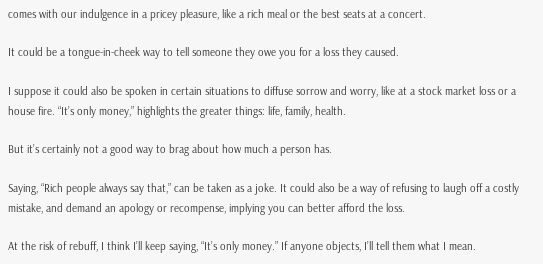comes with our indulgence in a pricey pleasure, like a rich meal or the best seats at a concert.

It could be a tongue-in-cheek way to tell someone they owe you for a loss they caused.

I suppose it could also be spoken in certain situations to diffuse sorrow and worry, like at a stock market loss or a house fire. “It’s only money,” highlights the greater things: life, family, health.

But it’s certainly not a good way to brag about how much a person has.

Saying, “Rich people always say that,” can be taken as a joke. It could also be a way of refusing to laugh off a costly mistake, and demand an apology or recompense, implying you can better afford the loss.

At the risk of rebuff, I think I’ll keep saying, “It’s only money.” If anyone objects, I’ll tell them what I mean.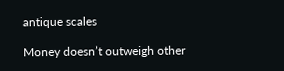antique scales

Money doesn’t outweigh other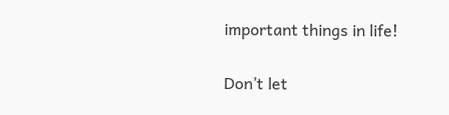important things in life!

Don’t let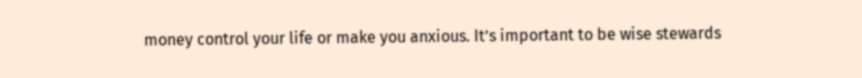money control your life or make you anxious. It’s important to be wise stewards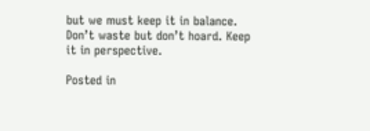but we must keep it in balance. Don’t waste but don’t hoard. Keep it in perspective.

Posted in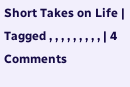Short Takes on Life | Tagged , , , , , , , , , | 4 Comments